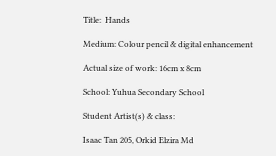Title:  Hands

Medium: Colour pencil & digital enhancement

Actual size of work: 16cm x 8cm

School: Yuhua Secondary School

Student Artist(s) & class:

Isaac Tan 205, Orkid Elzira Md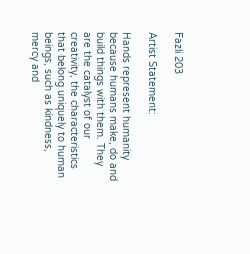Fazli 203

Artist Statement:

Hands represent humanity because humans make, do and build things with them. They are the catalyst of our creativity, the characteristics that belong uniquely to human beings, such as kindness, mercy and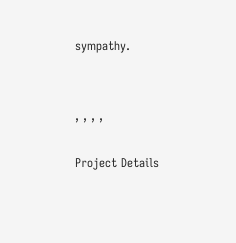sympathy.


, , , ,

Project Details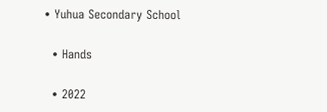• Yuhua Secondary School

  • Hands

  • 2022